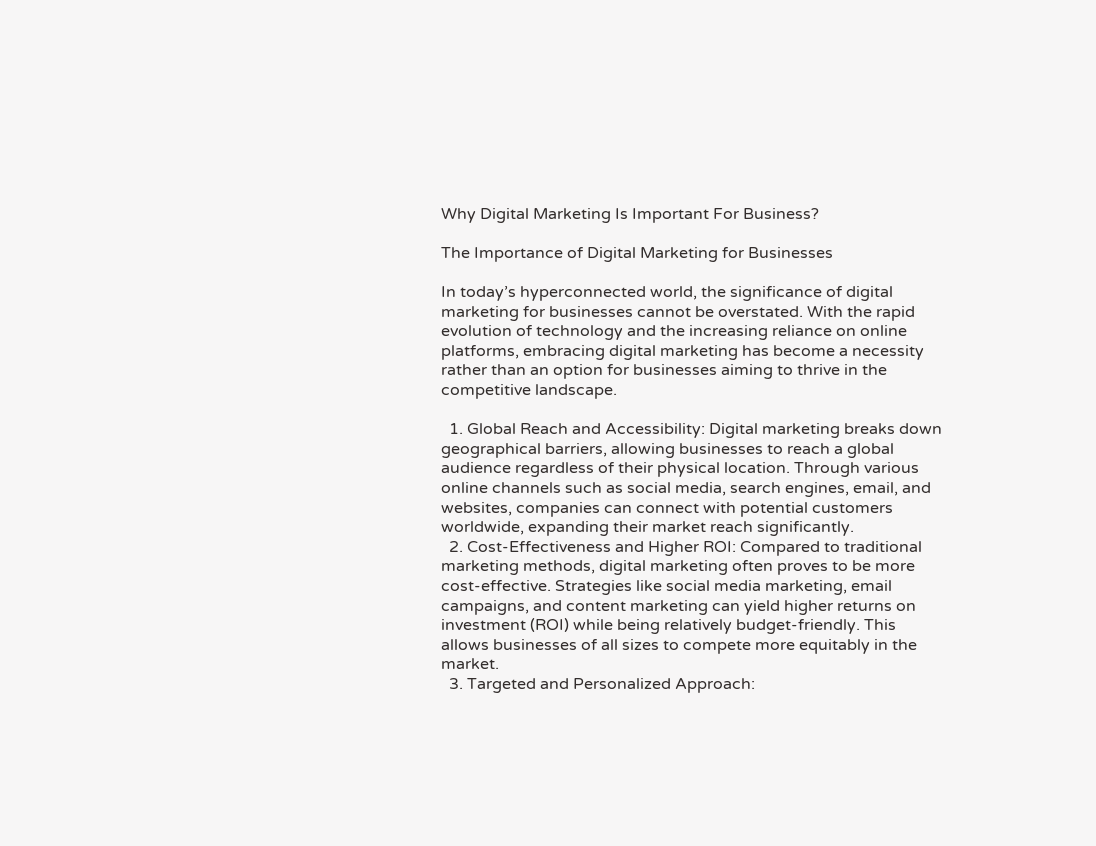Why Digital Marketing Is Important For Business?

The Importance of Digital Marketing for Businesses

In today’s hyperconnected world, the significance of digital marketing for businesses cannot be overstated. With the rapid evolution of technology and the increasing reliance on online platforms, embracing digital marketing has become a necessity rather than an option for businesses aiming to thrive in the competitive landscape.

  1. Global Reach and Accessibility: Digital marketing breaks down geographical barriers, allowing businesses to reach a global audience regardless of their physical location. Through various online channels such as social media, search engines, email, and websites, companies can connect with potential customers worldwide, expanding their market reach significantly.
  2. Cost-Effectiveness and Higher ROI: Compared to traditional marketing methods, digital marketing often proves to be more cost-effective. Strategies like social media marketing, email campaigns, and content marketing can yield higher returns on investment (ROI) while being relatively budget-friendly. This allows businesses of all sizes to compete more equitably in the market.
  3. Targeted and Personalized Approach: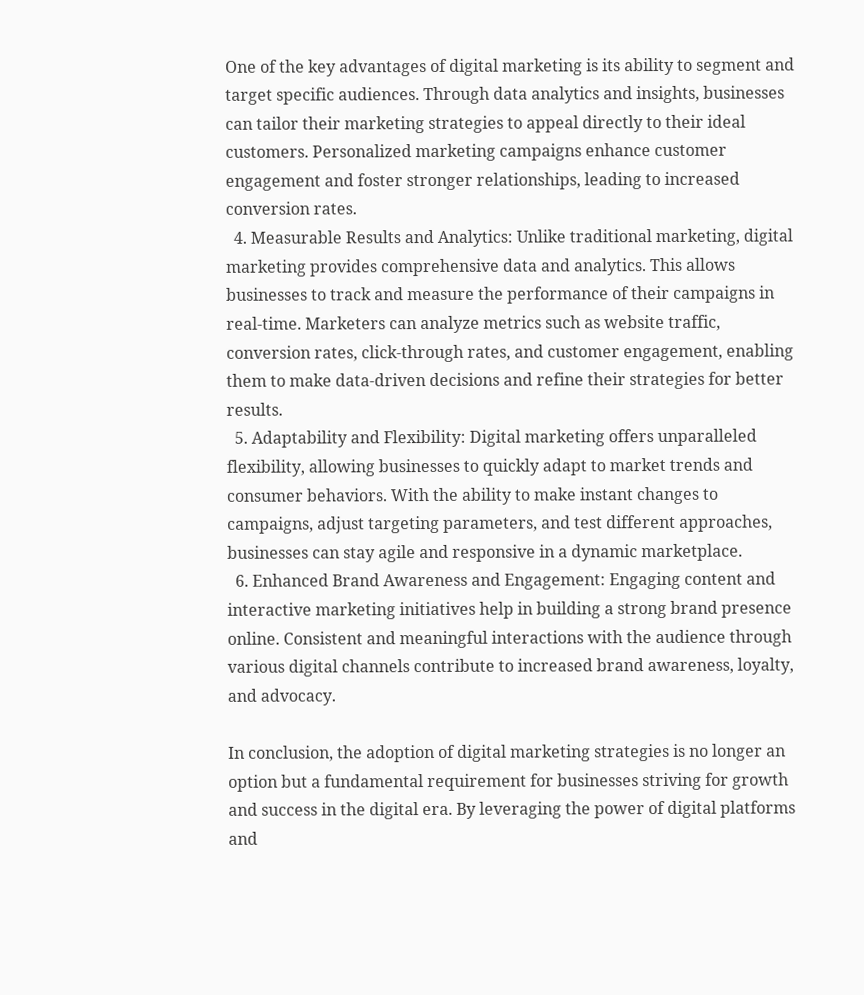One of the key advantages of digital marketing is its ability to segment and target specific audiences. Through data analytics and insights, businesses can tailor their marketing strategies to appeal directly to their ideal customers. Personalized marketing campaigns enhance customer engagement and foster stronger relationships, leading to increased conversion rates.
  4. Measurable Results and Analytics: Unlike traditional marketing, digital marketing provides comprehensive data and analytics. This allows businesses to track and measure the performance of their campaigns in real-time. Marketers can analyze metrics such as website traffic, conversion rates, click-through rates, and customer engagement, enabling them to make data-driven decisions and refine their strategies for better results.
  5. Adaptability and Flexibility: Digital marketing offers unparalleled flexibility, allowing businesses to quickly adapt to market trends and consumer behaviors. With the ability to make instant changes to campaigns, adjust targeting parameters, and test different approaches, businesses can stay agile and responsive in a dynamic marketplace.
  6. Enhanced Brand Awareness and Engagement: Engaging content and interactive marketing initiatives help in building a strong brand presence online. Consistent and meaningful interactions with the audience through various digital channels contribute to increased brand awareness, loyalty, and advocacy.

In conclusion, the adoption of digital marketing strategies is no longer an option but a fundamental requirement for businesses striving for growth and success in the digital era. By leveraging the power of digital platforms and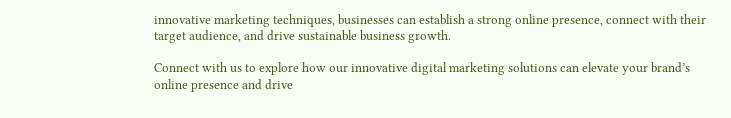innovative marketing techniques, businesses can establish a strong online presence, connect with their target audience, and drive sustainable business growth.

Connect with us to explore how our innovative digital marketing solutions can elevate your brand’s online presence and drive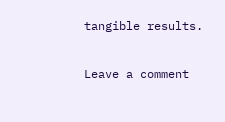tangible results.

Leave a comment